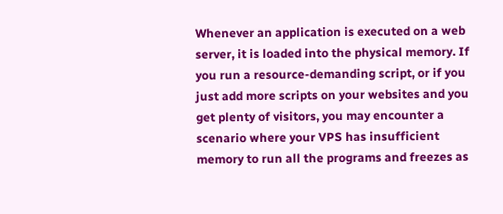Whenever an application is executed on a web server, it is loaded into the physical memory. If you run a resource-demanding script, or if you just add more scripts on your websites and you get plenty of visitors, you may encounter a scenario where your VPS has insufficient memory to run all the programs and freezes as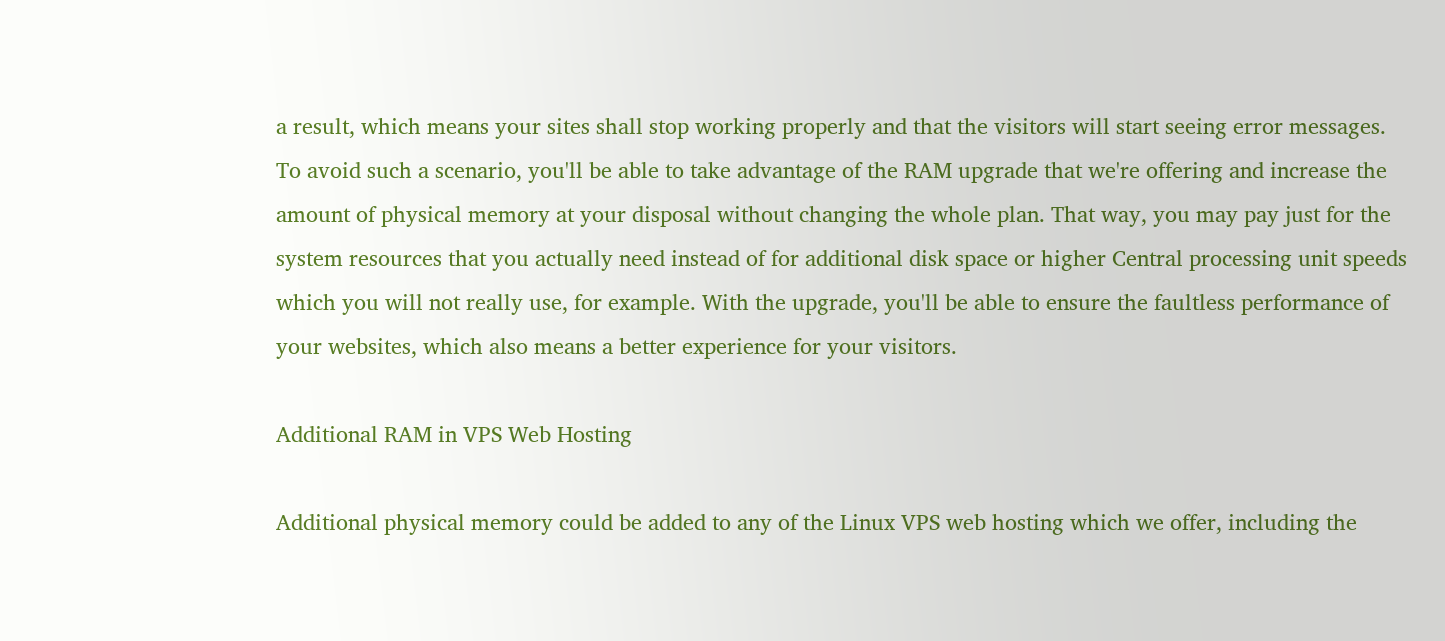a result, which means your sites shall stop working properly and that the visitors will start seeing error messages. To avoid such a scenario, you'll be able to take advantage of the RAM upgrade that we're offering and increase the amount of physical memory at your disposal without changing the whole plan. That way, you may pay just for the system resources that you actually need instead of for additional disk space or higher Central processing unit speeds which you will not really use, for example. With the upgrade, you'll be able to ensure the faultless performance of your websites, which also means a better experience for your visitors.

Additional RAM in VPS Web Hosting

Additional physical memory could be added to any of the Linux VPS web hosting which we offer, including the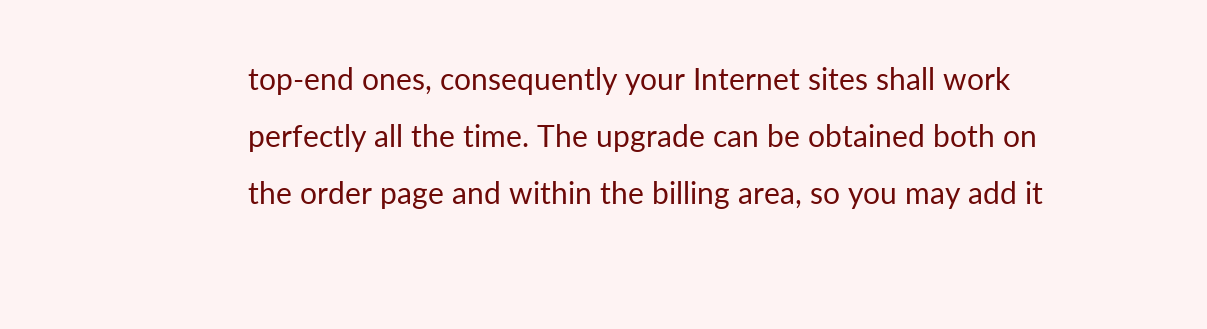top-end ones, consequently your Internet sites shall work perfectly all the time. The upgrade can be obtained both on the order page and within the billing area, so you may add it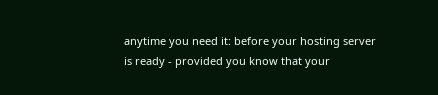anytime you need it: before your hosting server is ready - provided you know that your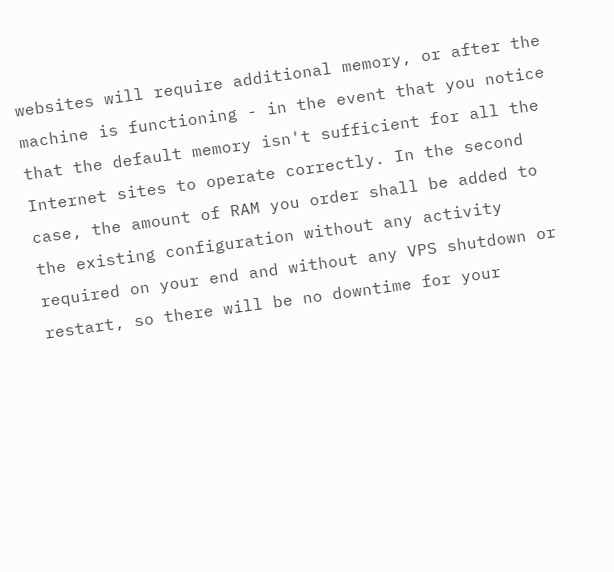websites will require additional memory, or after the machine is functioning - in the event that you notice that the default memory isn't sufficient for all the Internet sites to operate correctly. In the second case, the amount of RAM you order shall be added to the existing configuration without any activity required on your end and without any VPS shutdown or restart, so there will be no downtime for your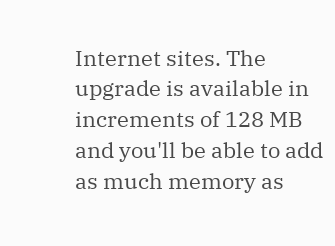Internet sites. The upgrade is available in increments of 128 MB and you'll be able to add as much memory as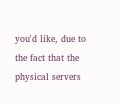you'd like, due to the fact that the physical servers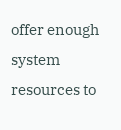offer enough system resources to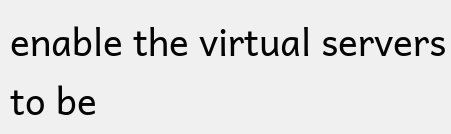enable the virtual servers to be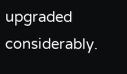upgraded considerably.